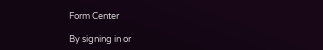Form Center

By signing in or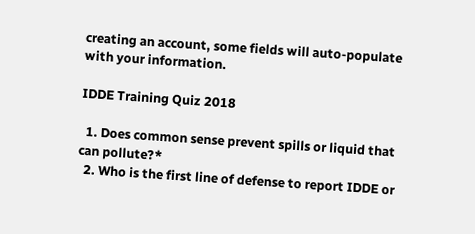creating an account, some fields will auto-populate with your information.

IDDE Training Quiz 2018

  1. Does common sense prevent spills or liquid that can pollute?*
  2. Who is the first line of defense to report IDDE or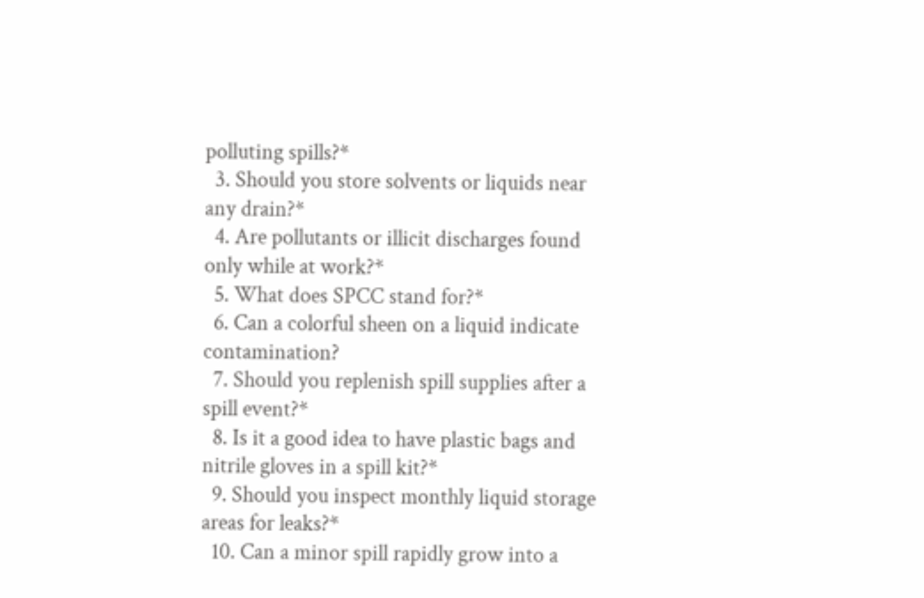polluting spills?*
  3. Should you store solvents or liquids near any drain?*
  4. Are pollutants or illicit discharges found only while at work?*
  5. What does SPCC stand for?*
  6. Can a colorful sheen on a liquid indicate contamination?
  7. Should you replenish spill supplies after a spill event?*
  8. Is it a good idea to have plastic bags and nitrile gloves in a spill kit?*
  9. Should you inspect monthly liquid storage areas for leaks?*
  10. Can a minor spill rapidly grow into a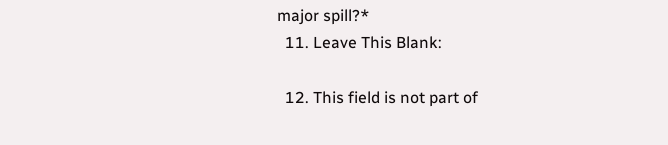major spill?*
  11. Leave This Blank:

  12. This field is not part of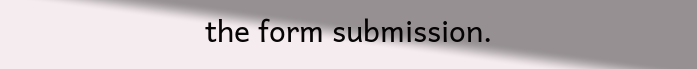the form submission.